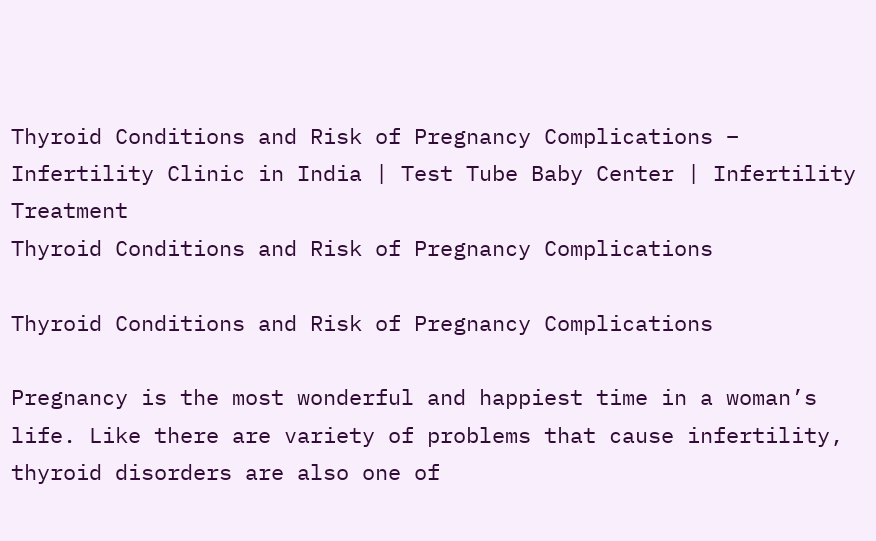Thyroid Conditions and Risk of Pregnancy Complications – Infertility Clinic in India | Test Tube Baby Center | Infertility Treatment
Thyroid Conditions and Risk of Pregnancy Complications

Thyroid Conditions and Risk of Pregnancy Complications

Pregnancy is the most wonderful and happiest time in a woman’s life. Like there are variety of problems that cause infertility, thyroid disorders are also one of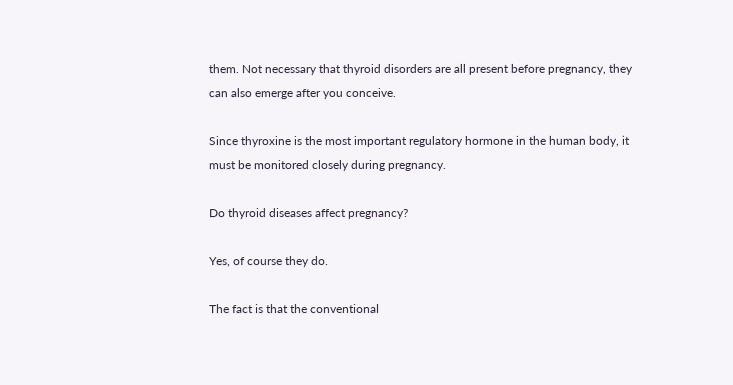them. Not necessary that thyroid disorders are all present before pregnancy, they can also emerge after you conceive.

Since thyroxine is the most important regulatory hormone in the human body, it must be monitored closely during pregnancy.

Do thyroid diseases affect pregnancy?

Yes, of course they do.

The fact is that the conventional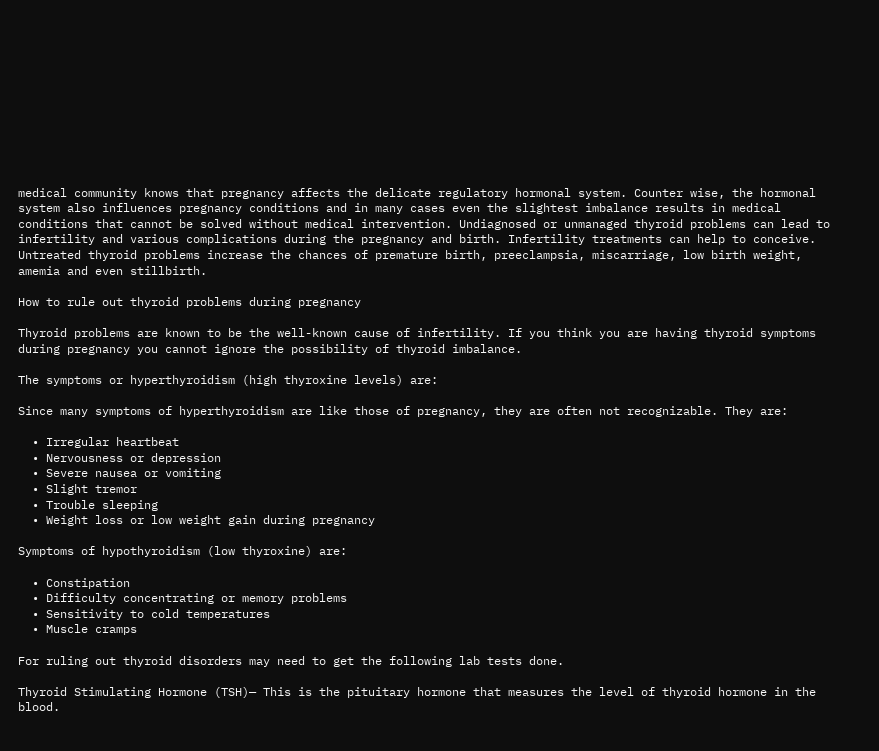medical community knows that pregnancy affects the delicate regulatory hormonal system. Counter wise, the hormonal system also influences pregnancy conditions and in many cases even the slightest imbalance results in medical conditions that cannot be solved without medical intervention. Undiagnosed or unmanaged thyroid problems can lead to infertility and various complications during the pregnancy and birth. Infertility treatments can help to conceive. Untreated thyroid problems increase the chances of premature birth, preeclampsia, miscarriage, low birth weight, amemia and even stillbirth.

How to rule out thyroid problems during pregnancy

Thyroid problems are known to be the well-known cause of infertility. If you think you are having thyroid symptoms during pregnancy you cannot ignore the possibility of thyroid imbalance.

The symptoms or hyperthyroidism (high thyroxine levels) are:

Since many symptoms of hyperthyroidism are like those of pregnancy, they are often not recognizable. They are:

  • Irregular heartbeat
  • Nervousness or depression
  • Severe nausea or vomiting
  • Slight tremor
  • Trouble sleeping
  • Weight loss or low weight gain during pregnancy

Symptoms of hypothyroidism (low thyroxine) are:

  • Constipation
  • Difficulty concentrating or memory problems
  • Sensitivity to cold temperatures
  • Muscle cramps

For ruling out thyroid disorders may need to get the following lab tests done.

Thyroid Stimulating Hormone (TSH)— This is the pituitary hormone that measures the level of thyroid hormone in the blood.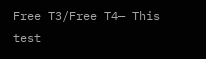Free T3/Free T4— This test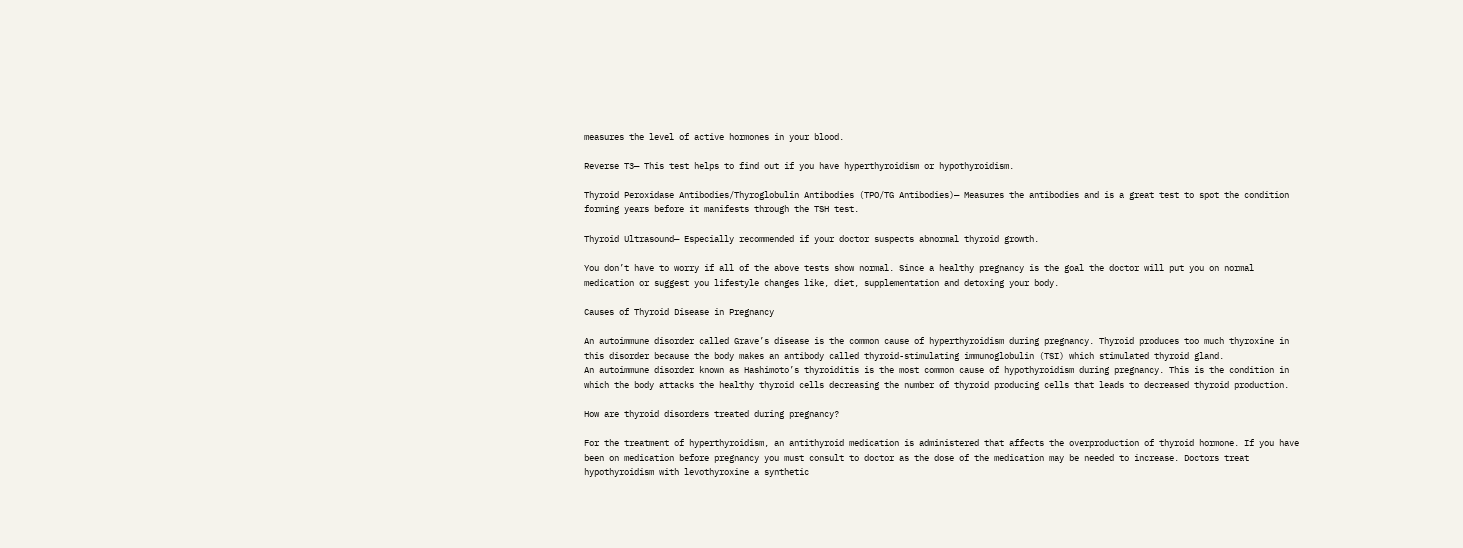measures the level of active hormones in your blood.

Reverse T3— This test helps to find out if you have hyperthyroidism or hypothyroidism.

Thyroid Peroxidase Antibodies/Thyroglobulin Antibodies (TPO/TG Antibodies)— Measures the antibodies and is a great test to spot the condition forming years before it manifests through the TSH test.

Thyroid Ultrasound— Especially recommended if your doctor suspects abnormal thyroid growth.

You don’t have to worry if all of the above tests show normal. Since a healthy pregnancy is the goal the doctor will put you on normal medication or suggest you lifestyle changes like, diet, supplementation and detoxing your body.

Causes of Thyroid Disease in Pregnancy

An autoimmune disorder called Grave’s disease is the common cause of hyperthyroidism during pregnancy. Thyroid produces too much thyroxine in this disorder because the body makes an antibody called thyroid-stimulating immunoglobulin (TSI) which stimulated thyroid gland.
An autoimmune disorder known as Hashimoto’s thyroiditis is the most common cause of hypothyroidism during pregnancy. This is the condition in which the body attacks the healthy thyroid cells decreasing the number of thyroid producing cells that leads to decreased thyroid production.

How are thyroid disorders treated during pregnancy?

For the treatment of hyperthyroidism, an antithyroid medication is administered that affects the overproduction of thyroid hormone. If you have been on medication before pregnancy you must consult to doctor as the dose of the medication may be needed to increase. Doctors treat hypothyroidism with levothyroxine a synthetic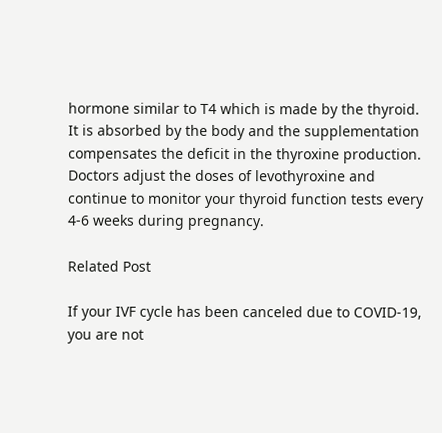hormone similar to T4 which is made by the thyroid. It is absorbed by the body and the supplementation compensates the deficit in the thyroxine production. Doctors adjust the doses of levothyroxine and continue to monitor your thyroid function tests every 4-6 weeks during pregnancy.

Related Post

If your IVF cycle has been canceled due to COVID-19, you are not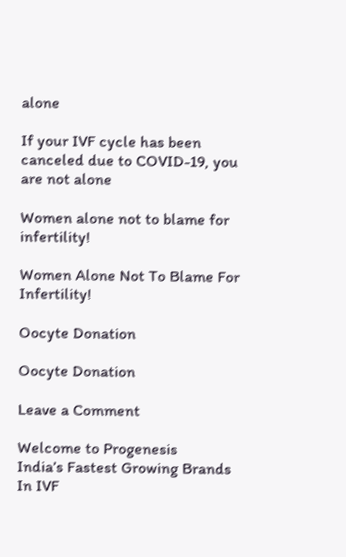alone

If your IVF cycle has been canceled due to COVID-19, you are not alone

Women alone not to blame for infertility!

Women Alone Not To Blame For Infertility!

Oocyte Donation

Oocyte Donation

Leave a Comment

Welcome to Progenesis
India’s Fastest Growing Brands In IVF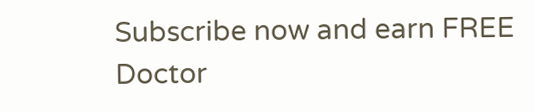Subscribe now and earn FREE Doctor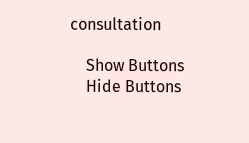consultation

    Show Buttons
    Hide Buttons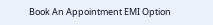Book An Appointment EMI Option